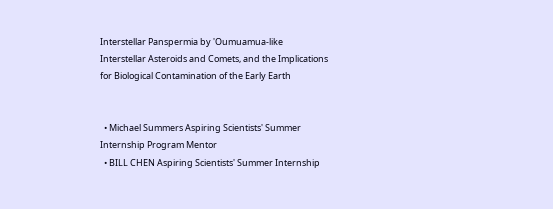Interstellar Panspermia by 'Oumuamua-like Interstellar Asteroids and Comets, and the Implications for Biological Contamination of the Early Earth


  • Michael Summers Aspiring Scientists' Summer Internship Program Mentor
  • BILL CHEN Aspiring Scientists' Summer Internship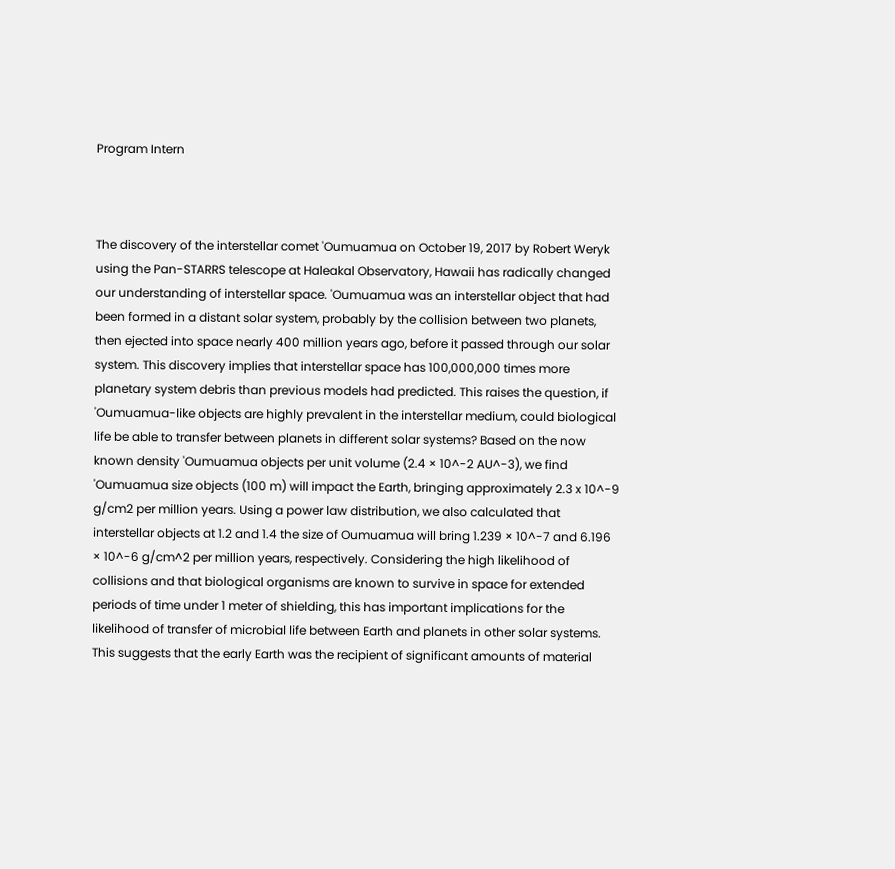Program Intern



The discovery of the interstellar comet 'Oumuamua on October 19, 2017 by Robert Weryk using the Pan-STARRS telescope at Haleakal Observatory, Hawaii has radically changed our understanding of interstellar space. 'Oumuamua was an interstellar object that had been formed in a distant solar system, probably by the collision between two planets, then ejected into space nearly 400 million years ago, before it passed through our solar system. This discovery implies that interstellar space has 100,000,000 times more planetary system debris than previous models had predicted. This raises the question, if 'Oumuamua-like objects are highly prevalent in the interstellar medium, could biological life be able to transfer between planets in different solar systems? Based on the now known density 'Oumuamua objects per unit volume (2.4 × 10^-2 AU^-3), we find 'Oumuamua size objects (100 m) will impact the Earth, bringing approximately 2.3 x 10^-9 g/cm2 per million years. Using a power law distribution, we also calculated that interstellar objects at 1.2 and 1.4 the size of Oumuamua will bring 1.239 × 10^-7 and 6.196 × 10^-6 g/cm^2 per million years, respectively. Considering the high likelihood of collisions and that biological organisms are known to survive in space for extended periods of time under 1 meter of shielding, this has important implications for the likelihood of transfer of microbial life between Earth and planets in other solar systems. This suggests that the early Earth was the recipient of significant amounts of material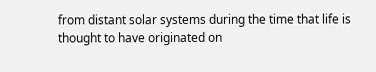from distant solar systems during the time that life is thought to have originated on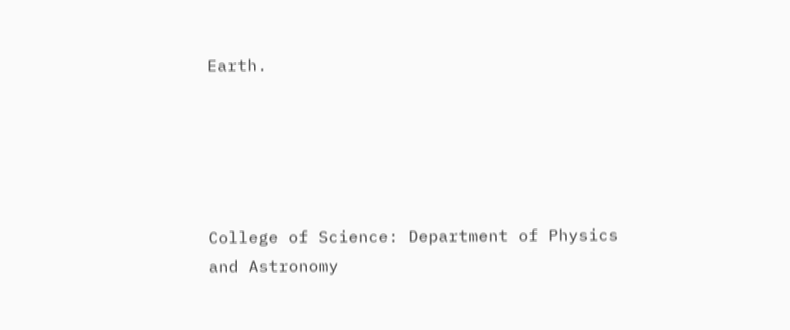Earth.





College of Science: Department of Physics and Astronomy